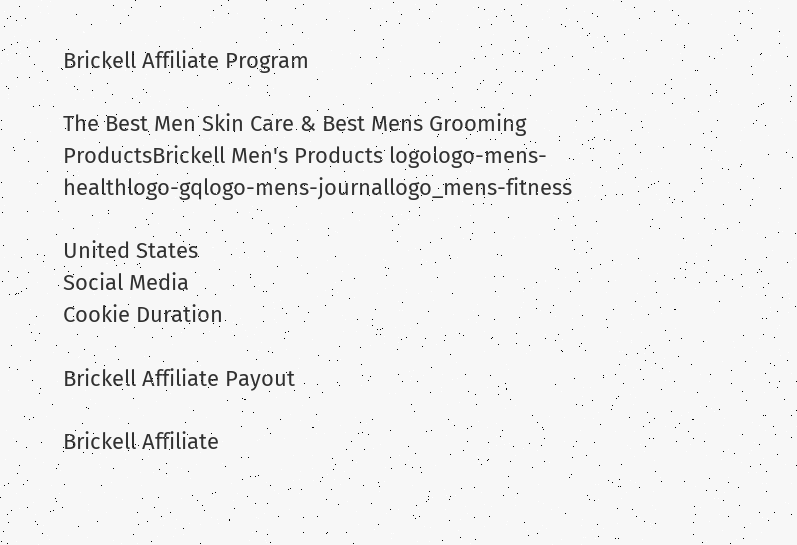Brickell Affiliate Program

The Best Men Skin Care & Best Mens Grooming ProductsBrickell Men's Products logologo-mens-healthlogo-gqlogo-mens-journallogo_mens-fitness

United States
Social Media
Cookie Duration

Brickell Affiliate Payout

Brickell Affiliate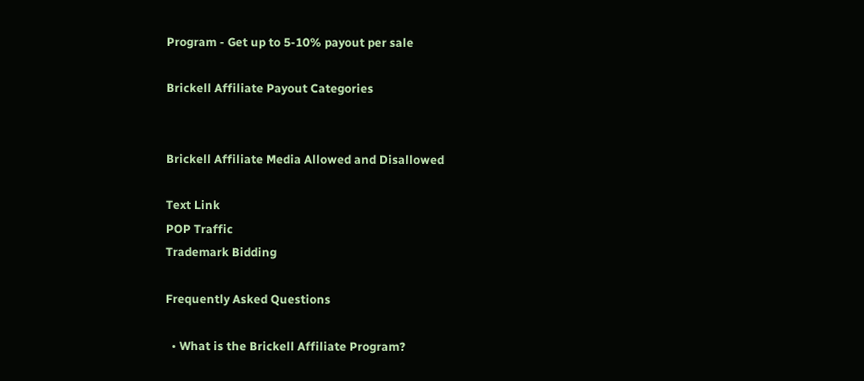Program - Get up to 5-10% payout per sale

Brickell Affiliate Payout Categories


Brickell Affiliate Media Allowed and Disallowed

Text Link
POP Traffic
Trademark Bidding

Frequently Asked Questions

  • What is the Brickell Affiliate Program?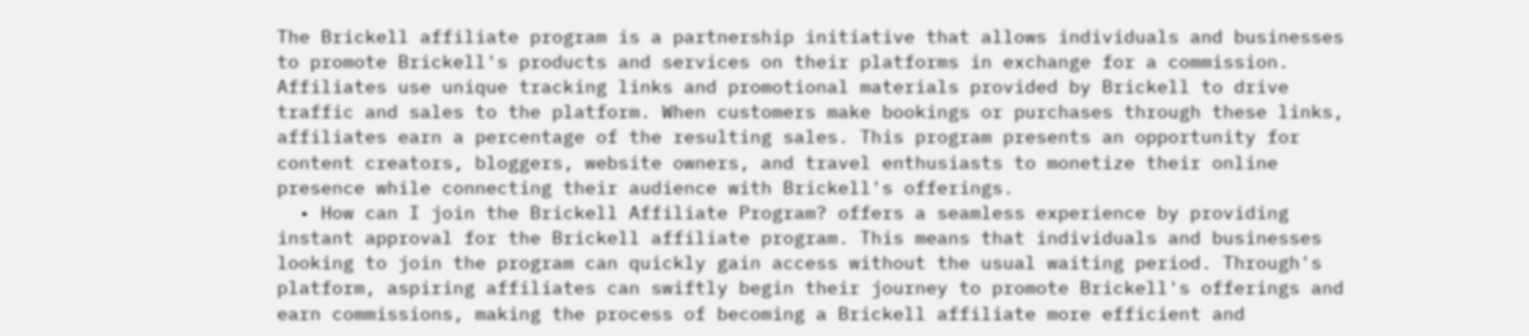The Brickell affiliate program is a partnership initiative that allows individuals and businesses to promote Brickell's products and services on their platforms in exchange for a commission. Affiliates use unique tracking links and promotional materials provided by Brickell to drive traffic and sales to the platform. When customers make bookings or purchases through these links, affiliates earn a percentage of the resulting sales. This program presents an opportunity for content creators, bloggers, website owners, and travel enthusiasts to monetize their online presence while connecting their audience with Brickell's offerings.
  • How can I join the Brickell Affiliate Program? offers a seamless experience by providing instant approval for the Brickell affiliate program. This means that individuals and businesses looking to join the program can quickly gain access without the usual waiting period. Through's platform, aspiring affiliates can swiftly begin their journey to promote Brickell's offerings and earn commissions, making the process of becoming a Brickell affiliate more efficient and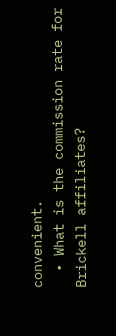convenient.
  • What is the commission rate for Brickell affiliates?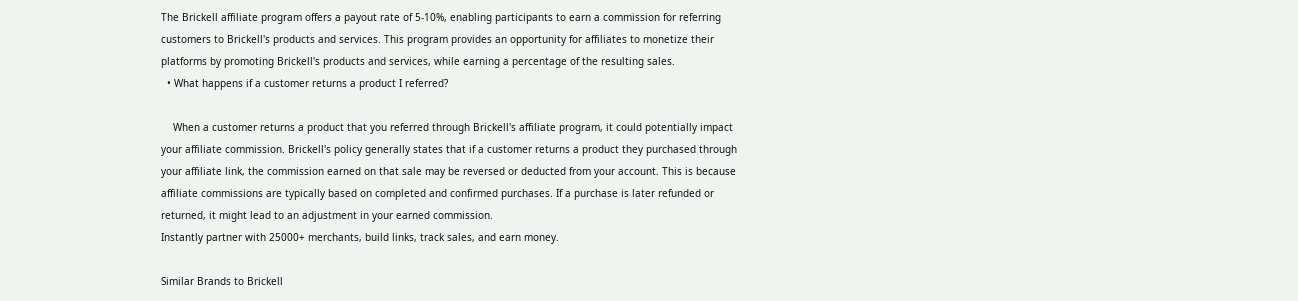The Brickell affiliate program offers a payout rate of 5-10%, enabling participants to earn a commission for referring customers to Brickell's products and services. This program provides an opportunity for affiliates to monetize their platforms by promoting Brickell's products and services, while earning a percentage of the resulting sales.
  • What happens if a customer returns a product I referred?

    When a customer returns a product that you referred through Brickell's affiliate program, it could potentially impact your affiliate commission. Brickell's policy generally states that if a customer returns a product they purchased through your affiliate link, the commission earned on that sale may be reversed or deducted from your account. This is because affiliate commissions are typically based on completed and confirmed purchases. If a purchase is later refunded or returned, it might lead to an adjustment in your earned commission.
Instantly partner with 25000+ merchants, build links, track sales, and earn money.

Similar Brands to Brickell